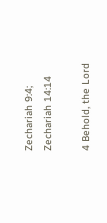Zechariah 9:4; Zechariah 14:14

4 Behold, the Lord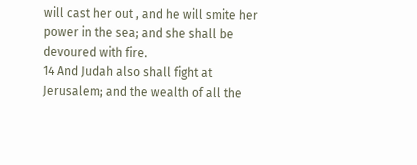will cast her out , and he will smite her power in the sea; and she shall be devoured with fire.
14 And Judah also shall fight at Jerusalem; and the wealth of all the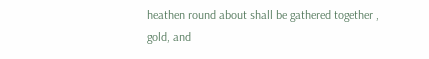heathen round about shall be gathered together , gold, and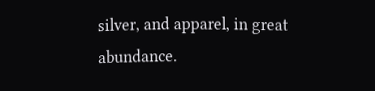silver, and apparel, in great abundance.